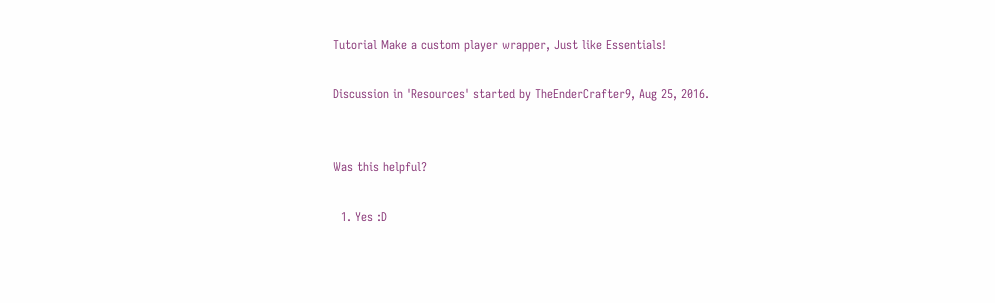Tutorial Make a custom player wrapper, Just like Essentials!

Discussion in 'Resources' started by TheEnderCrafter9, Aug 25, 2016.


Was this helpful?

  1. Yes :D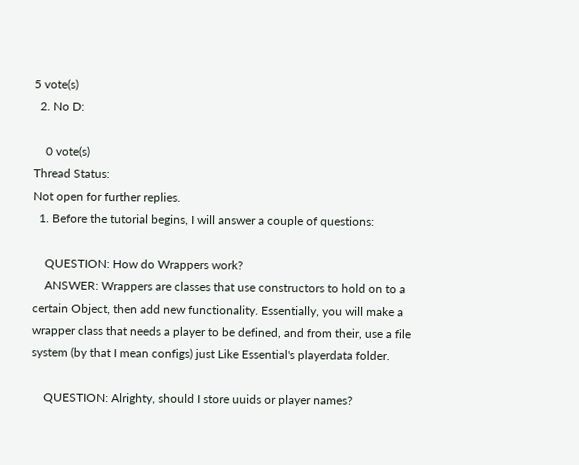5 vote(s)
  2. No D:

    0 vote(s)
Thread Status:
Not open for further replies.
  1. Before the tutorial begins, I will answer a couple of questions:

    QUESTION: How do Wrappers work?
    ANSWER: Wrappers are classes that use constructors to hold on to a certain Object, then add new functionality. Essentially, you will make a wrapper class that needs a player to be defined, and from their, use a file system (by that I mean configs) just Like Essential's playerdata folder.

    QUESTION: Alrighty, should I store uuids or player names?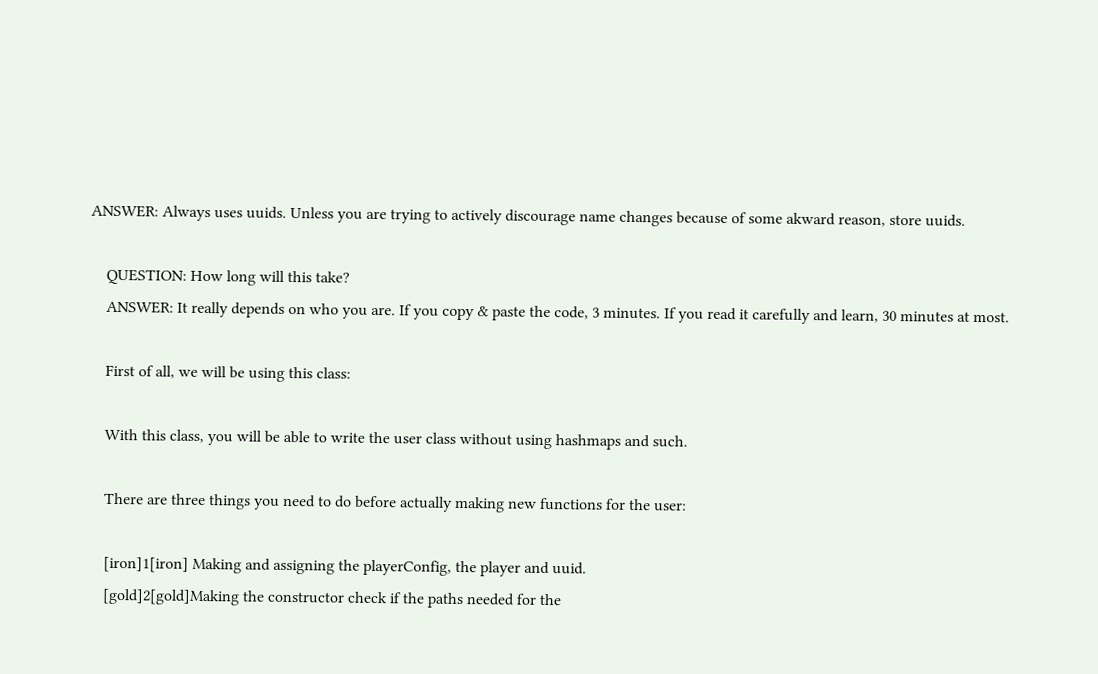ANSWER: Always uses uuids. Unless you are trying to actively discourage name changes because of some akward reason, store uuids.

    QUESTION: How long will this take?
    ANSWER: It really depends on who you are. If you copy & paste the code, 3 minutes. If you read it carefully and learn, 30 minutes at most.

    First of all, we will be using this class:

    With this class, you will be able to write the user class without using hashmaps and such.

    There are three things you need to do before actually making new functions for the user:

    [iron]1[iron] Making and assigning the playerConfig, the player and uuid.
    [gold]2[gold]Making the constructor check if the paths needed for the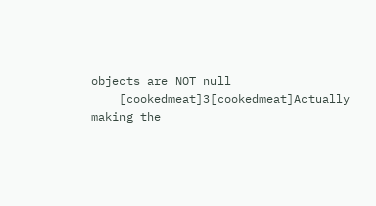objects are NOT null
    [cookedmeat]3[cookedmeat]Actually making the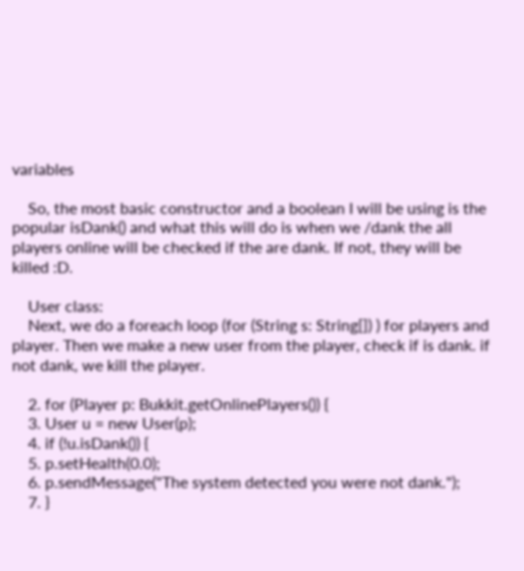variables

    So, the most basic constructor and a boolean I will be using is the popular isDank() and what this will do is when we /dank the all players online will be checked if the are dank. If not, they will be killed :D.

    User class:
    Next, we do a foreach loop (for (String s: String[]) ) for players and player. Then we make a new user from the player, check if is dank. if not dank, we kill the player.

    2. for (Player p: Bukkit.getOnlinePlayers()) {
    3. User u = new User(p);
    4. if (!u.isDank()) {
    5. p.setHealth(0.0);
    6. p.sendMessage("The system detected you were not dank.");
    7. }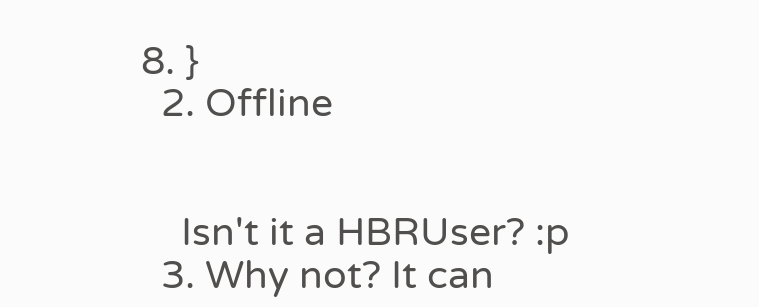8. }
  2. Offline


    Isn't it a HBRUser? :p
  3. Why not? It can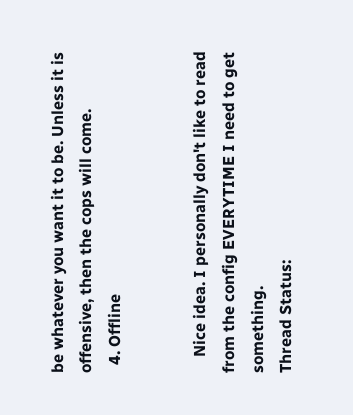be whatever you want it to be. Unless it is offensive, then the cops will come.
  4. Offline


    Nice idea. I personally don't like to read from the config EVERYTIME I need to get something.
Thread Status: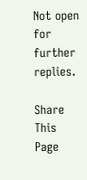Not open for further replies.

Share This Page